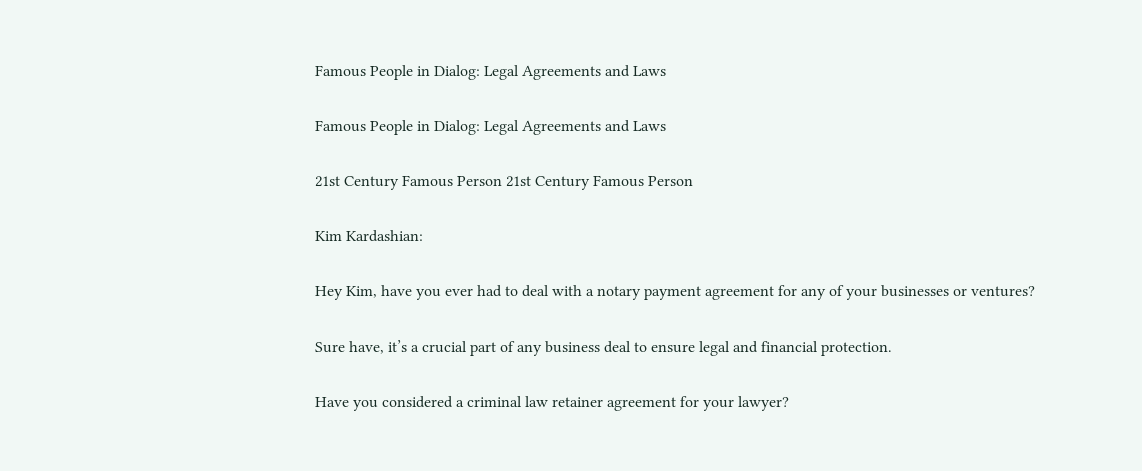Famous People in Dialog: Legal Agreements and Laws

Famous People in Dialog: Legal Agreements and Laws

21st Century Famous Person 21st Century Famous Person

Kim Kardashian:

Hey Kim, have you ever had to deal with a notary payment agreement for any of your businesses or ventures?

Sure have, it’s a crucial part of any business deal to ensure legal and financial protection.

Have you considered a criminal law retainer agreement for your lawyer?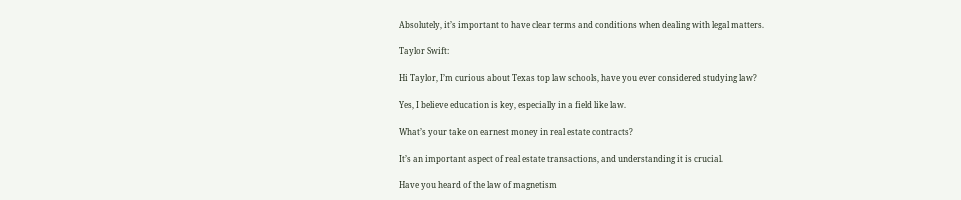Absolutely, it’s important to have clear terms and conditions when dealing with legal matters.

Taylor Swift:

Hi Taylor, I’m curious about Texas top law schools, have you ever considered studying law?

Yes, I believe education is key, especially in a field like law.

What’s your take on earnest money in real estate contracts?

It’s an important aspect of real estate transactions, and understanding it is crucial.

Have you heard of the law of magnetism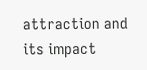attraction and its impact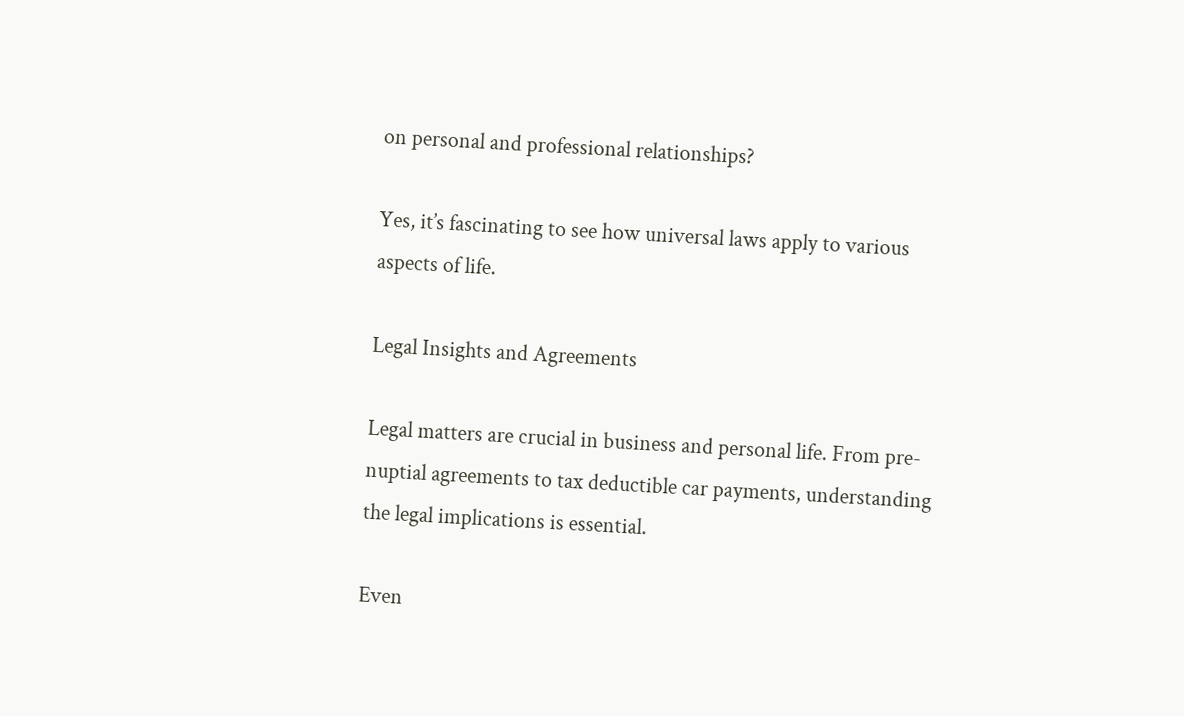on personal and professional relationships?

Yes, it’s fascinating to see how universal laws apply to various aspects of life.

Legal Insights and Agreements

Legal matters are crucial in business and personal life. From pre-nuptial agreements to tax deductible car payments, understanding the legal implications is essential.

Even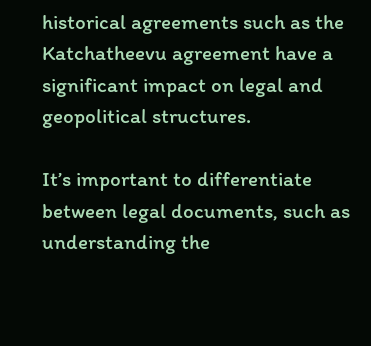historical agreements such as the Katchatheevu agreement have a significant impact on legal and geopolitical structures.

It’s important to differentiate between legal documents, such as understanding the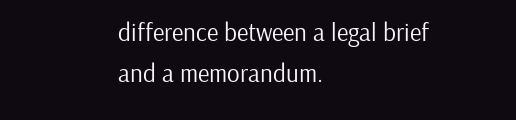difference between a legal brief and a memorandum.